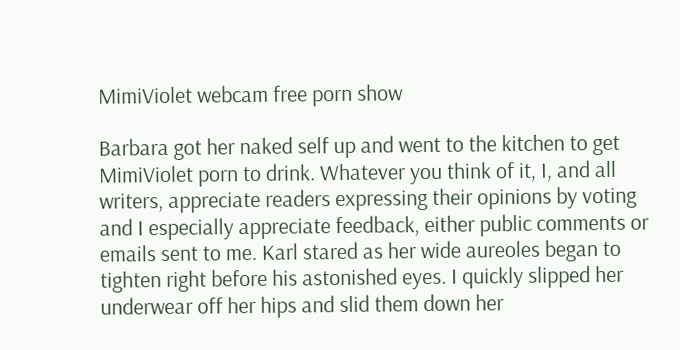MimiViolet webcam free porn show

Barbara got her naked self up and went to the kitchen to get MimiViolet porn to drink. Whatever you think of it, I, and all writers, appreciate readers expressing their opinions by voting and I especially appreciate feedback, either public comments or emails sent to me. Karl stared as her wide aureoles began to tighten right before his astonished eyes. I quickly slipped her underwear off her hips and slid them down her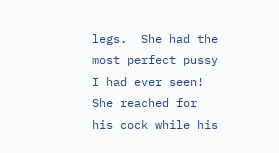legs.  She had the most perfect pussy I had ever seen! She reached for his cock while his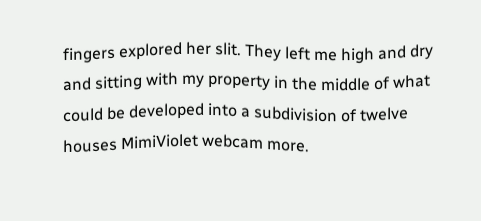fingers explored her slit. They left me high and dry and sitting with my property in the middle of what could be developed into a subdivision of twelve houses MimiViolet webcam more.